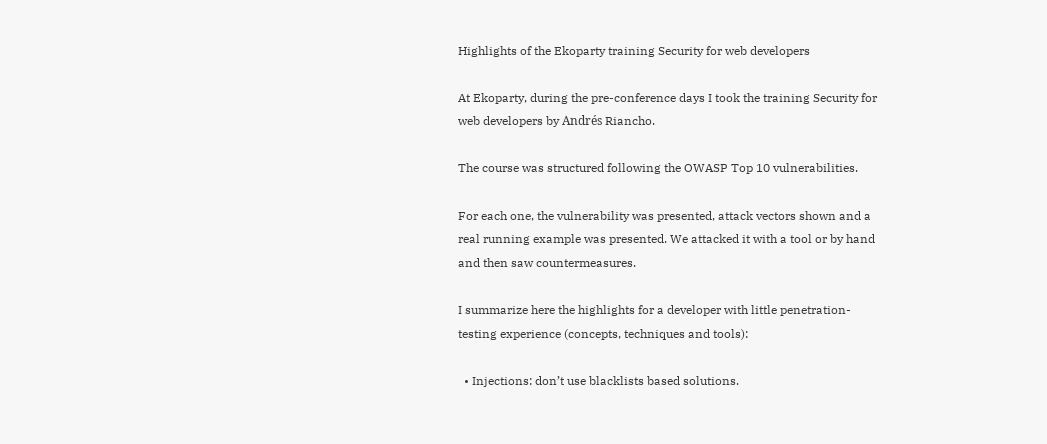Highlights of the Ekoparty training Security for web developers

At Ekoparty, during the pre-conference days I took the training Security for web developers by Andrés Riancho.

The course was structured following the OWASP Top 10 vulnerabilities.

For each one, the vulnerability was presented, attack vectors shown and a real running example was presented. We attacked it with a tool or by hand and then saw countermeasures.

I summarize here the highlights for a developer with little penetration-testing experience (concepts, techniques and tools):

  • Injections: don’t use blacklists based solutions.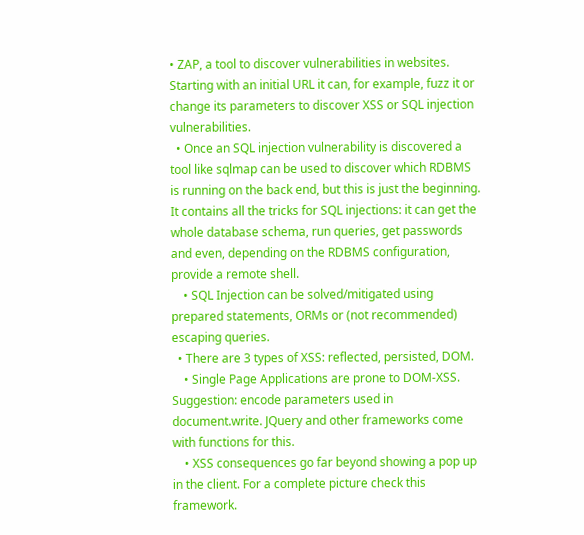• ZAP, a tool to discover vulnerabilities in websites. Starting with an initial URL it can, for example, fuzz it or change its parameters to discover XSS or SQL injection vulnerabilities.
  • Once an SQL injection vulnerability is discovered a tool like sqlmap can be used to discover which RDBMS is running on the back end, but this is just the beginning. It contains all the tricks for SQL injections: it can get the whole database schema, run queries, get passwords and even, depending on the RDBMS configuration, provide a remote shell.
    • SQL Injection can be solved/mitigated using prepared statements, ORMs or (not recommended) escaping queries.
  • There are 3 types of XSS: reflected, persisted, DOM.
    • Single Page Applications are prone to DOM-XSS. Suggestion: encode parameters used in document.write. JQuery and other frameworks come with functions for this.
    • XSS consequences go far beyond showing a pop up in the client. For a complete picture check this framework.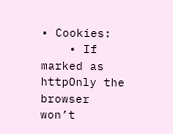• Cookies:
    • If marked as httpOnly the browser won’t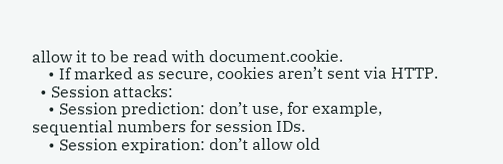allow it to be read with document.cookie.
    • If marked as secure, cookies aren’t sent via HTTP.
  • Session attacks:
    • Session prediction: don’t use, for example, sequential numbers for session IDs.
    • Session expiration: don’t allow old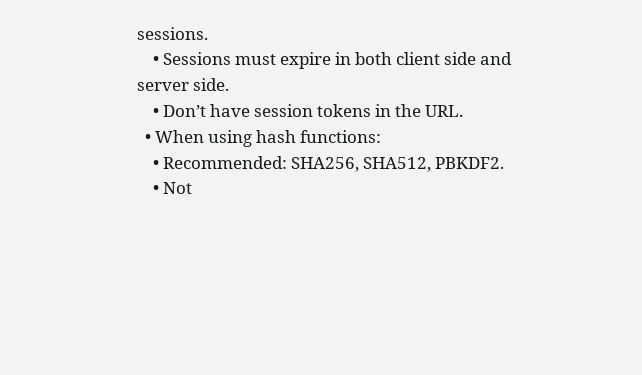sessions.
    • Sessions must expire in both client side and server side.
    • Don’t have session tokens in the URL.
  • When using hash functions:
    • Recommended: SHA256, SHA512, PBKDF2.
    • Not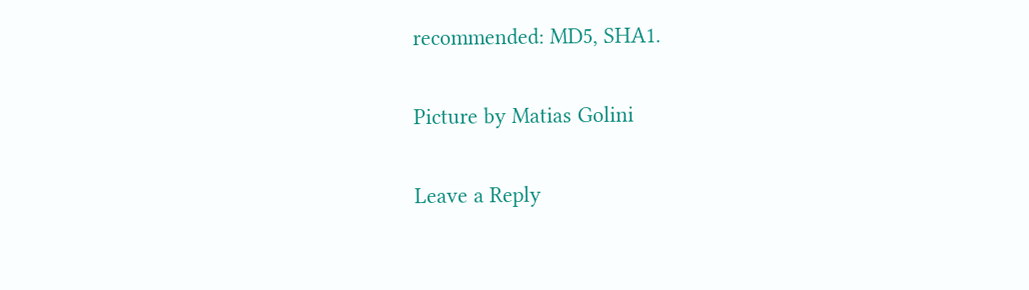recommended: MD5, SHA1.

Picture by Matias Golini

Leave a Reply